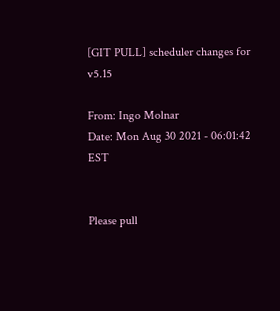[GIT PULL] scheduler changes for v5.15

From: Ingo Molnar
Date: Mon Aug 30 2021 - 06:01:42 EST


Please pull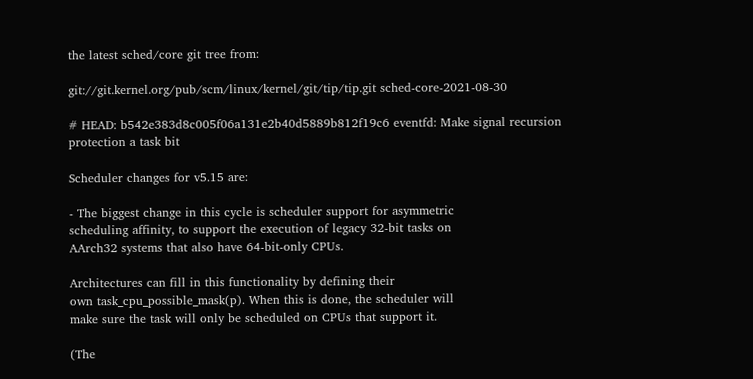the latest sched/core git tree from:

git://git.kernel.org/pub/scm/linux/kernel/git/tip/tip.git sched-core-2021-08-30

# HEAD: b542e383d8c005f06a131e2b40d5889b812f19c6 eventfd: Make signal recursion protection a task bit

Scheduler changes for v5.15 are:

- The biggest change in this cycle is scheduler support for asymmetric
scheduling affinity, to support the execution of legacy 32-bit tasks on
AArch32 systems that also have 64-bit-only CPUs.

Architectures can fill in this functionality by defining their
own task_cpu_possible_mask(p). When this is done, the scheduler will
make sure the task will only be scheduled on CPUs that support it.

(The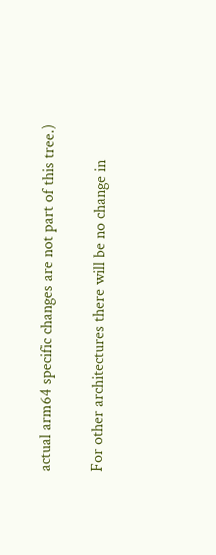actual arm64 specific changes are not part of this tree.)

For other architectures there will be no change in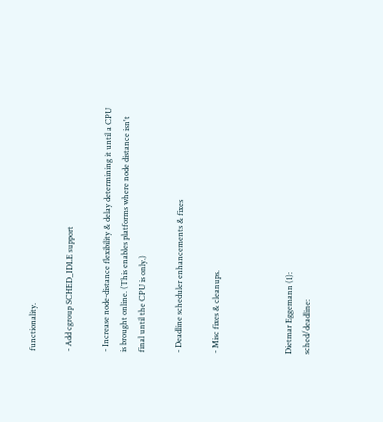functionality.

- Add cgroup SCHED_IDLE support

- Increase node-distance flexibility & delay determining it until a CPU
is brought online. (This enables platforms where node distance isn't
final until the CPU is only.)

- Deadline scheduler enhancements & fixes

- Misc fixes & cleanups.



Dietmar Eggemann (1):
sched/deadline: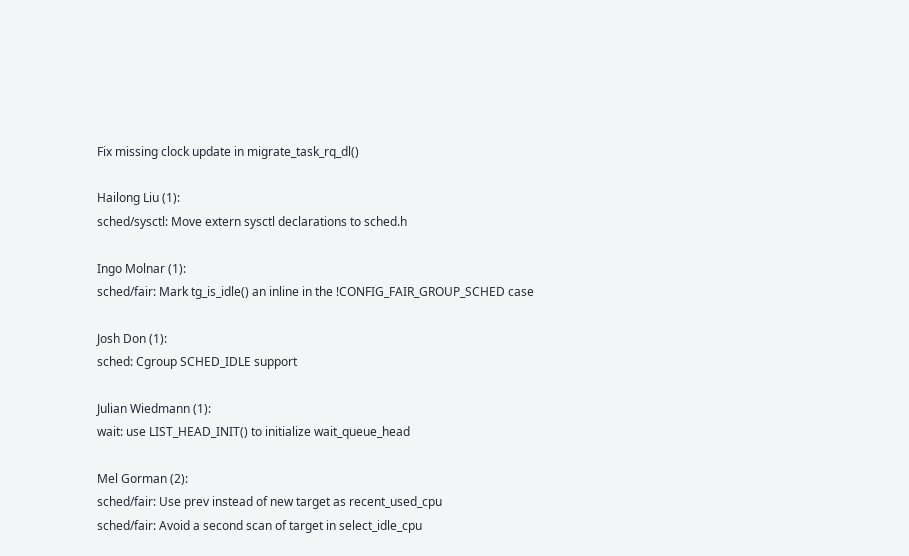Fix missing clock update in migrate_task_rq_dl()

Hailong Liu (1):
sched/sysctl: Move extern sysctl declarations to sched.h

Ingo Molnar (1):
sched/fair: Mark tg_is_idle() an inline in the !CONFIG_FAIR_GROUP_SCHED case

Josh Don (1):
sched: Cgroup SCHED_IDLE support

Julian Wiedmann (1):
wait: use LIST_HEAD_INIT() to initialize wait_queue_head

Mel Gorman (2):
sched/fair: Use prev instead of new target as recent_used_cpu
sched/fair: Avoid a second scan of target in select_idle_cpu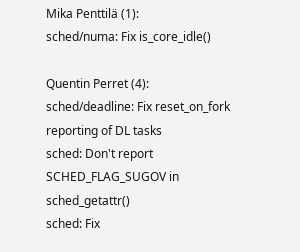Mika Penttilä (1):
sched/numa: Fix is_core_idle()

Quentin Perret (4):
sched/deadline: Fix reset_on_fork reporting of DL tasks
sched: Don't report SCHED_FLAG_SUGOV in sched_getattr()
sched: Fix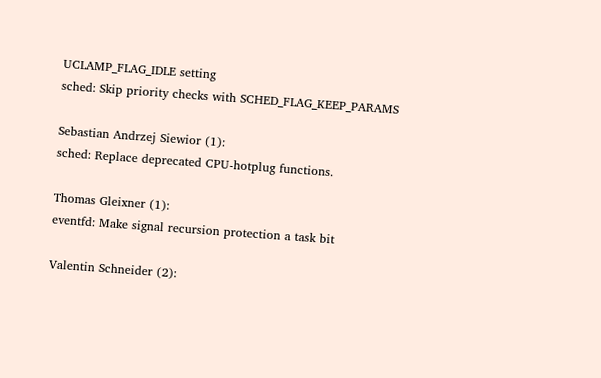UCLAMP_FLAG_IDLE setting
sched: Skip priority checks with SCHED_FLAG_KEEP_PARAMS

Sebastian Andrzej Siewior (1):
sched: Replace deprecated CPU-hotplug functions.

Thomas Gleixner (1):
eventfd: Make signal recursion protection a task bit

Valentin Schneider (2):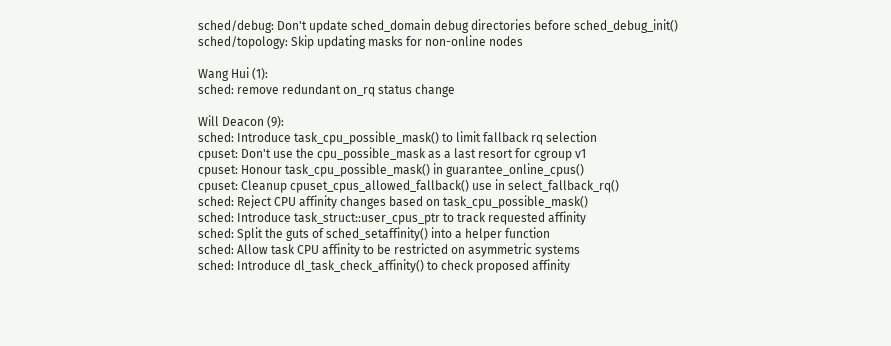sched/debug: Don't update sched_domain debug directories before sched_debug_init()
sched/topology: Skip updating masks for non-online nodes

Wang Hui (1):
sched: remove redundant on_rq status change

Will Deacon (9):
sched: Introduce task_cpu_possible_mask() to limit fallback rq selection
cpuset: Don't use the cpu_possible_mask as a last resort for cgroup v1
cpuset: Honour task_cpu_possible_mask() in guarantee_online_cpus()
cpuset: Cleanup cpuset_cpus_allowed_fallback() use in select_fallback_rq()
sched: Reject CPU affinity changes based on task_cpu_possible_mask()
sched: Introduce task_struct::user_cpus_ptr to track requested affinity
sched: Split the guts of sched_setaffinity() into a helper function
sched: Allow task CPU affinity to be restricted on asymmetric systems
sched: Introduce dl_task_check_affinity() to check proposed affinity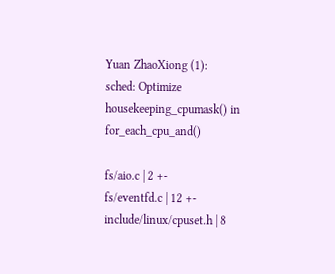Yuan ZhaoXiong (1):
sched: Optimize housekeeping_cpumask() in for_each_cpu_and()

fs/aio.c | 2 +-
fs/eventfd.c | 12 +-
include/linux/cpuset.h | 8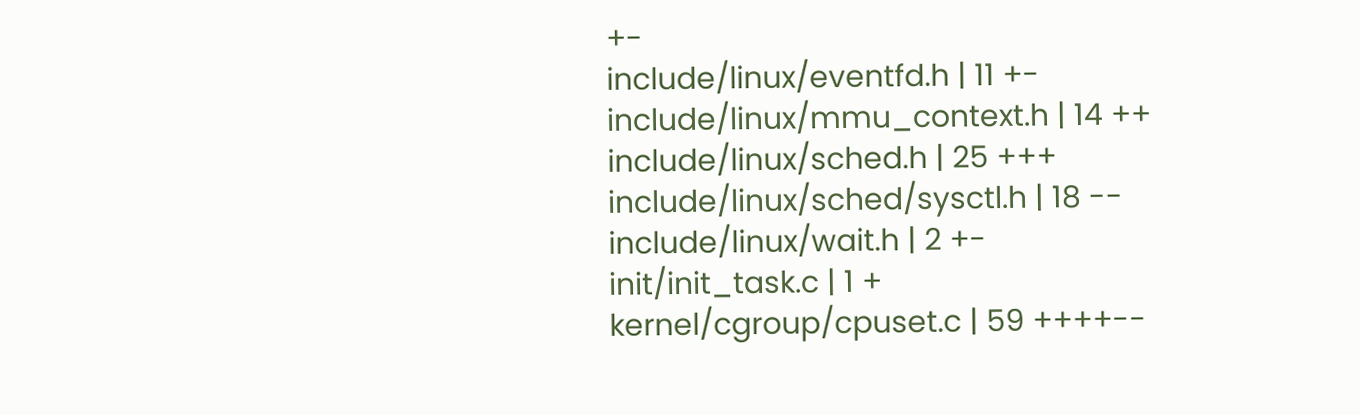+-
include/linux/eventfd.h | 11 +-
include/linux/mmu_context.h | 14 ++
include/linux/sched.h | 25 +++
include/linux/sched/sysctl.h | 18 --
include/linux/wait.h | 2 +-
init/init_task.c | 1 +
kernel/cgroup/cpuset.c | 59 ++++--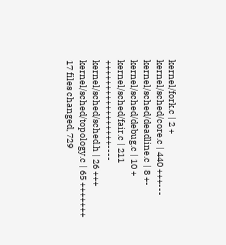kernel/fork.c | 2 +
kernel/sched/core.c | 440 +++---
kernel/sched/deadline.c | 8 +-
kernel/sched/debug.c | 10 +
kernel/sched/fair.c | 211 +++++++++++++++++----
kernel/sched/sched.h | 26 +++
kernel/sched/topology.c | 65 +++++++
17 files changed, 729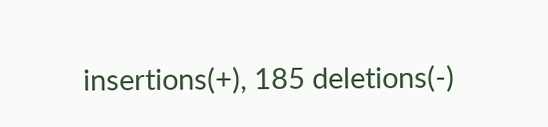insertions(+), 185 deletions(-)